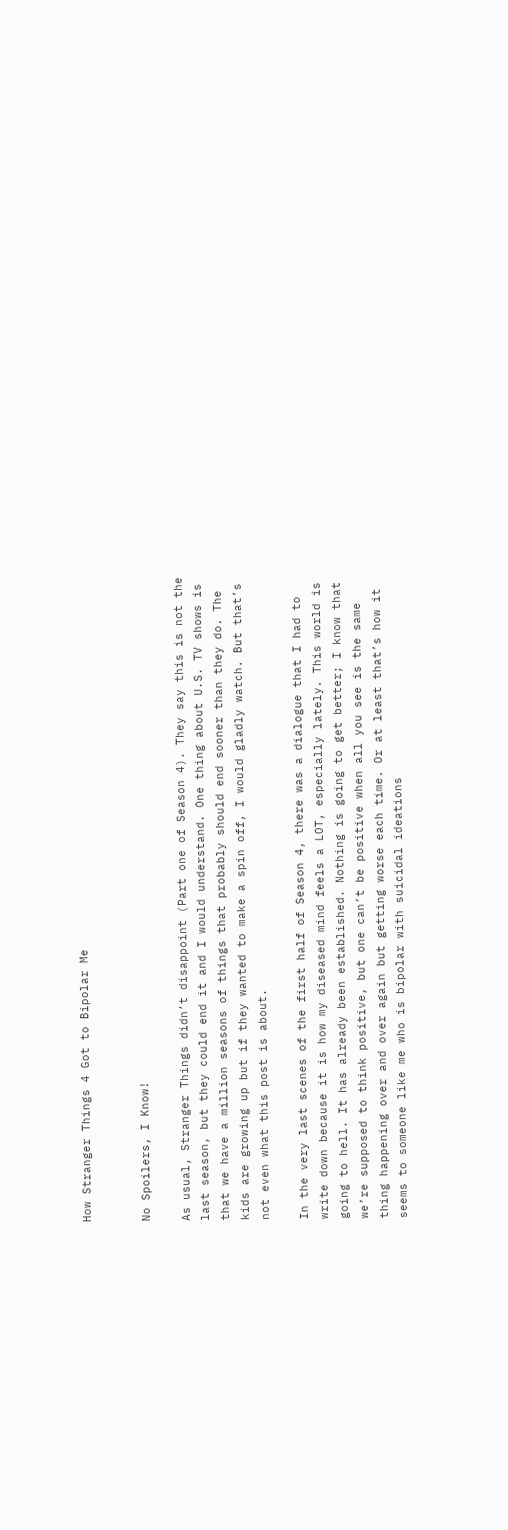How Stranger Things 4 Got to Bipolar Me


No Spoilers, I Know!

As usual, Stranger Things didn’t disappoint (Part one of Season 4). They say this is not the last season, but they could end it and I would understand. One thing about U.S. TV shows is that we have a million seasons of things that probably should end sooner than they do. The kids are growing up but if they wanted to make a spin off, I would gladly watch. But that’s not even what this post is about.

In the very last scenes of the first half of Season 4, there was a dialogue that I had to write down because it is how my diseased mind feels a LOT, especially lately. This world is going to hell. It has already been established. Nothing is going to get better; I know that we’re supposed to think positive, but one can’t be positive when all you see is the same thing happening over and over again but getting worse each time. Or at least that’s how it seems to someone like me who is bipolar with suicidal ideations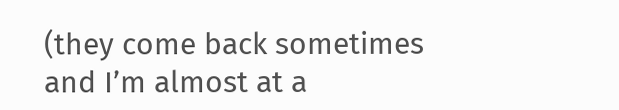(they come back sometimes and I’m almost at a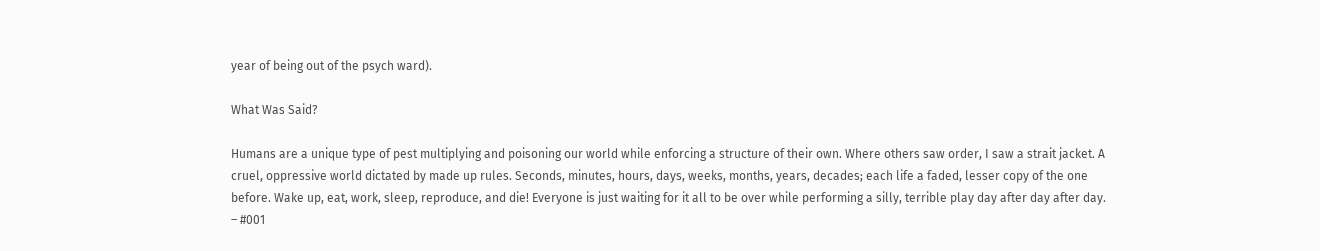year of being out of the psych ward).

What Was Said?

Humans are a unique type of pest multiplying and poisoning our world while enforcing a structure of their own. Where others saw order, I saw a strait jacket. A cruel, oppressive world dictated by made up rules. Seconds, minutes, hours, days, weeks, months, years, decades; each life a faded, lesser copy of the one before. Wake up, eat, work, sleep, reproduce, and die! Everyone is just waiting for it all to be over while performing a silly, terrible play day after day after day. – #001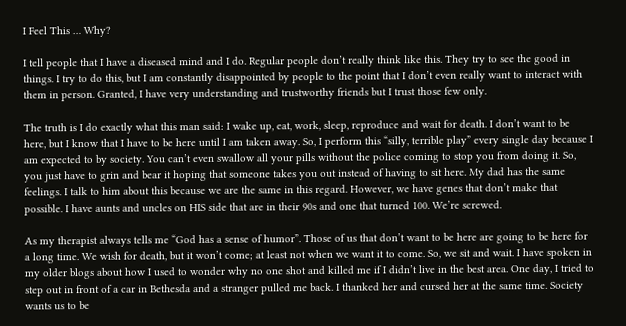I Feel This … Why?

I tell people that I have a diseased mind and I do. Regular people don’t really think like this. They try to see the good in things. I try to do this, but I am constantly disappointed by people to the point that I don’t even really want to interact with them in person. Granted, I have very understanding and trustworthy friends but I trust those few only.

The truth is I do exactly what this man said: I wake up, eat, work, sleep, reproduce and wait for death. I don’t want to be here, but I know that I have to be here until I am taken away. So, I perform this “silly, terrible play” every single day because I am expected to by society. You can’t even swallow all your pills without the police coming to stop you from doing it. So, you just have to grin and bear it hoping that someone takes you out instead of having to sit here. My dad has the same feelings. I talk to him about this because we are the same in this regard. However, we have genes that don’t make that possible. I have aunts and uncles on HIS side that are in their 90s and one that turned 100. We’re screwed.

As my therapist always tells me “God has a sense of humor”. Those of us that don’t want to be here are going to be here for a long time. We wish for death, but it won’t come; at least not when we want it to come. So, we sit and wait. I have spoken in my older blogs about how I used to wonder why no one shot and killed me if I didn’t live in the best area. One day, I tried to step out in front of a car in Bethesda and a stranger pulled me back. I thanked her and cursed her at the same time. Society wants us to be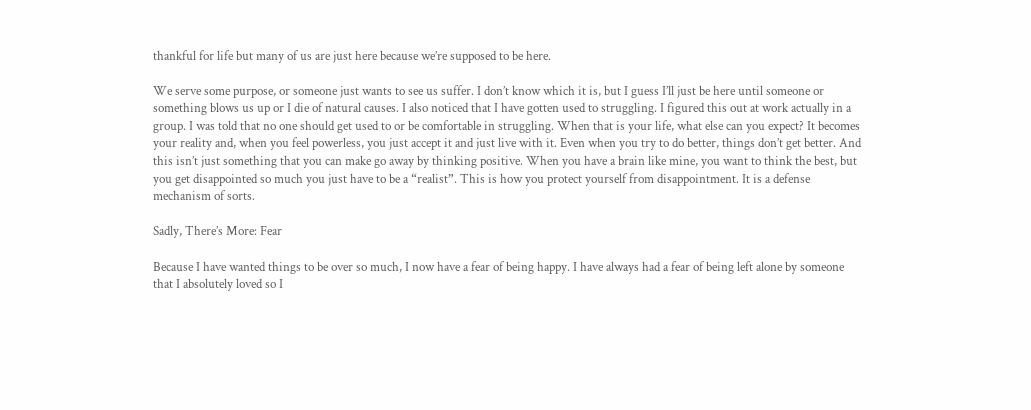thankful for life but many of us are just here because we’re supposed to be here.

We serve some purpose, or someone just wants to see us suffer. I don’t know which it is, but I guess I’ll just be here until someone or something blows us up or I die of natural causes. I also noticed that I have gotten used to struggling. I figured this out at work actually in a group. I was told that no one should get used to or be comfortable in struggling. When that is your life, what else can you expect? It becomes your reality and, when you feel powerless, you just accept it and just live with it. Even when you try to do better, things don’t get better. And this isn’t just something that you can make go away by thinking positive. When you have a brain like mine, you want to think the best, but you get disappointed so much you just have to be a “realist”. This is how you protect yourself from disappointment. It is a defense mechanism of sorts.

Sadly, There’s More: Fear

Because I have wanted things to be over so much, I now have a fear of being happy. I have always had a fear of being left alone by someone that I absolutely loved so I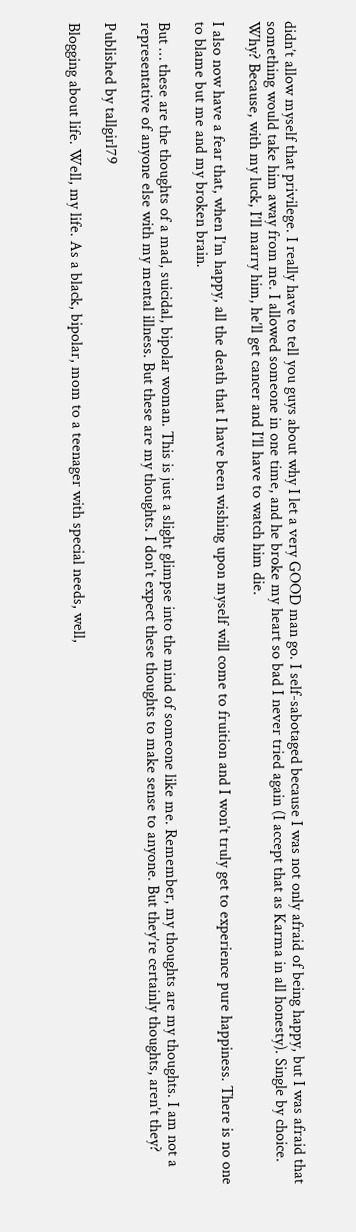didn’t allow myself that privilege. I really have to tell you guys about why I let a very GOOD man go. I self-sabotaged because I was not only afraid of being happy, but I was afraid that something would take him away from me. I allowed someone in one time, and he broke my heart so bad I never tried again (I accept that as Karma in all honesty). Single by choice. Why? Because, with my luck, I’ll marry him, he’ll get cancer and I’ll have to watch him die.

I also now have a fear that, when I’m happy, all the death that I have been wishing upon myself will come to fruition and I won’t truly get to experience pure happiness. There is no one to blame but me and my broken brain.

But … these are the thoughts of a mad, suicidal, bipolar woman. This is just a slight glimpse into the mind of someone like me. Remember, my thoughts are my thoughts. I am not a representative of anyone else with my mental illness. But these are my thoughts. I don’t expect these thoughts to make sense to anyone. But they’re certainly thoughts, aren’t they?

Published by tallgirl79

Blogging about life. Well, my life. As a black, bipolar, mom to a teenager with special needs, well,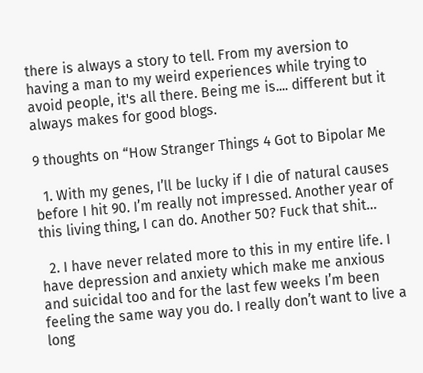there is always a story to tell. From my aversion to having a man to my weird experiences while trying to avoid people, it's all there. Being me is.... different but it always makes for good blogs.

9 thoughts on “How Stranger Things 4 Got to Bipolar Me

  1. With my genes, I’ll be lucky if I die of natural causes before I hit 90. I’m really not impressed. Another year of this living thing, I can do. Another 50? Fuck that shit…

  2. I have never related more to this in my entire life. I have depression and anxiety which make me anxious and suicidal too and for the last few weeks I’m been feeling the same way you do. I really don’t want to live a long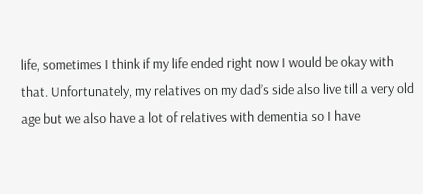life, sometimes I think if my life ended right now I would be okay with that. Unfortunately, my relatives on my dad’s side also live till a very old age but we also have a lot of relatives with dementia so I have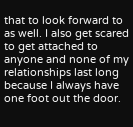that to look forward to as well. I also get scared to get attached to anyone and none of my relationships last long because I always have one foot out the door.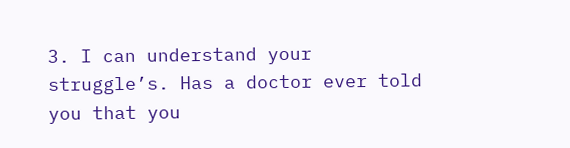3. I can understand your struggle’s. Has a doctor ever told you that you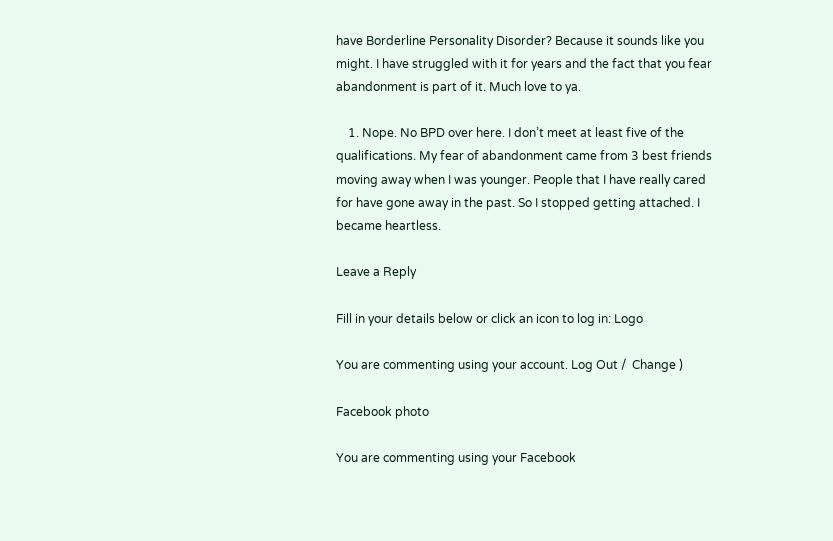have Borderline Personality Disorder? Because it sounds like you might. I have struggled with it for years and the fact that you fear abandonment is part of it. Much love to ya.

    1. Nope. No BPD over here. I don’t meet at least five of the qualifications. My fear of abandonment came from 3 best friends moving away when I was younger. People that I have really cared for have gone away in the past. So I stopped getting attached. I became heartless.

Leave a Reply

Fill in your details below or click an icon to log in: Logo

You are commenting using your account. Log Out /  Change )

Facebook photo

You are commenting using your Facebook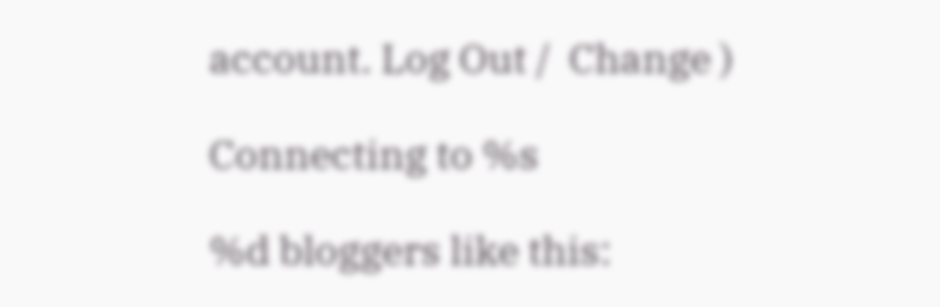account. Log Out /  Change )

Connecting to %s

%d bloggers like this: